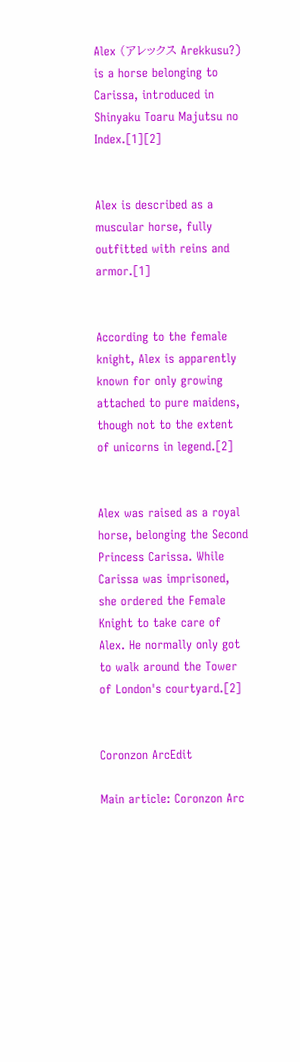Alex (アレックス Arekkusu?) is a horse belonging to Carissa, introduced in Shinyaku Toaru Majutsu no Index.[1][2]


Alex is described as a muscular horse, fully outfitted with reins and armor.[1]


According to the female knight, Alex is apparently known for only growing attached to pure maidens, though not to the extent of unicorns in legend.[2]


Alex was raised as a royal horse, belonging the Second Princess Carissa. While Carissa was imprisoned, she ordered the Female Knight to take care of Alex. He normally only got to walk around the Tower of London's courtyard.[2]


Coronzon ArcEdit

Main article: Coronzon Arc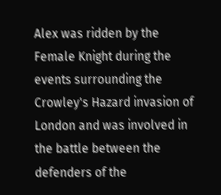Alex was ridden by the Female Knight during the events surrounding the Crowley's Hazard invasion of London and was involved in the battle between the defenders of the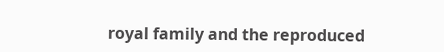royal family and the reproduced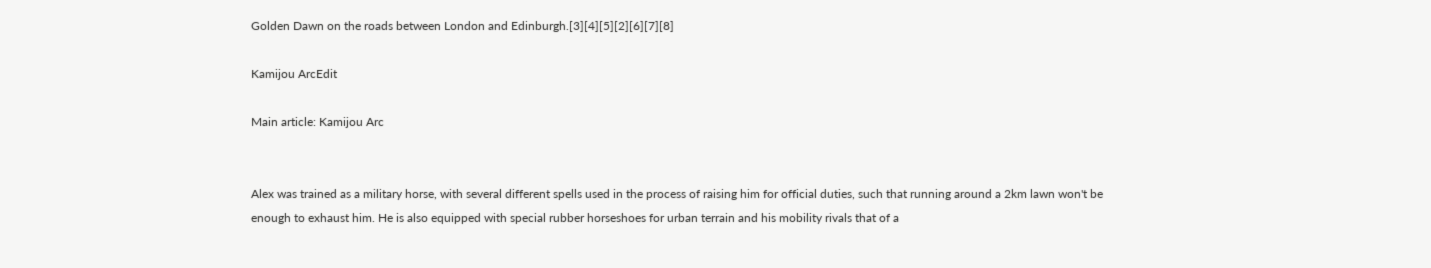Golden Dawn on the roads between London and Edinburgh.[3][4][5][2][6][7][8]

Kamijou ArcEdit

Main article: Kamijou Arc


Alex was trained as a military horse, with several different spells used in the process of raising him for official duties, such that running around a 2km lawn won't be enough to exhaust him. He is also equipped with special rubber horseshoes for urban terrain and his mobility rivals that of a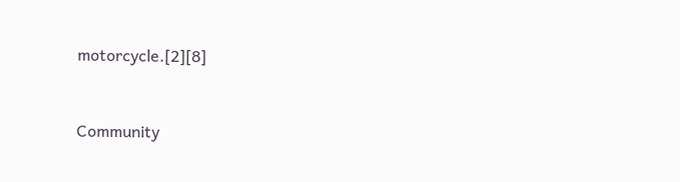motorcycle.[2][8]


Community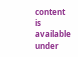content is available under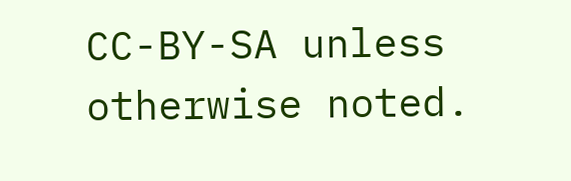CC-BY-SA unless otherwise noted.